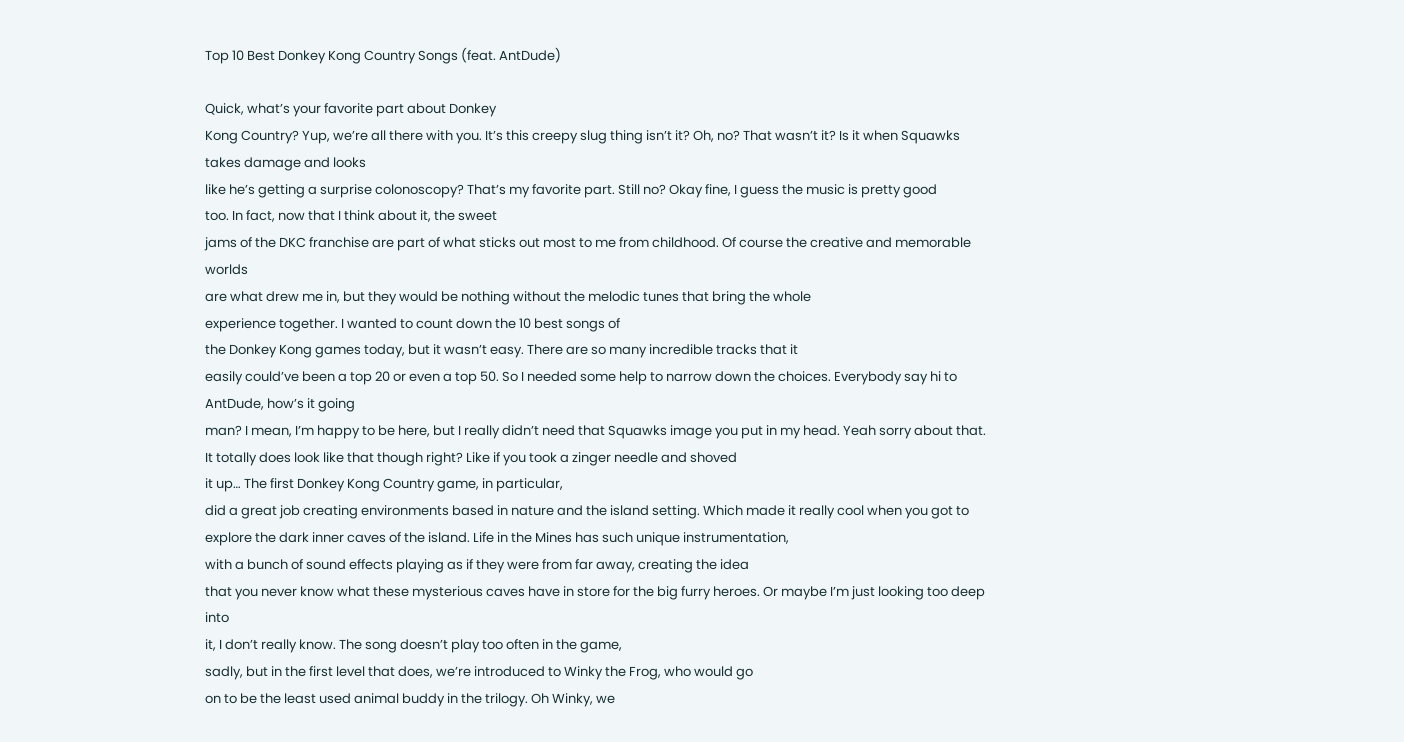Top 10 Best Donkey Kong Country Songs (feat. AntDude)

Quick, what’s your favorite part about Donkey
Kong Country? Yup, we’re all there with you. It’s this creepy slug thing isn’t it? Oh, no? That wasn’t it? Is it when Squawks takes damage and looks
like he’s getting a surprise colonoscopy? That’s my favorite part. Still no? Okay fine, I guess the music is pretty good
too. In fact, now that I think about it, the sweet
jams of the DKC franchise are part of what sticks out most to me from childhood. Of course the creative and memorable worlds
are what drew me in, but they would be nothing without the melodic tunes that bring the whole
experience together. I wanted to count down the 10 best songs of
the Donkey Kong games today, but it wasn’t easy. There are so many incredible tracks that it
easily could’ve been a top 20 or even a top 50. So I needed some help to narrow down the choices. Everybody say hi to AntDude, how’s it going
man? I mean, I’m happy to be here, but I really didn’t need that Squawks image you put in my head. Yeah sorry about that. It totally does look like that though right? Like if you took a zinger needle and shoved
it up… The first Donkey Kong Country game, in particular,
did a great job creating environments based in nature and the island setting. Which made it really cool when you got to
explore the dark inner caves of the island. Life in the Mines has such unique instrumentation,
with a bunch of sound effects playing as if they were from far away, creating the idea
that you never know what these mysterious caves have in store for the big furry heroes. Or maybe I’m just looking too deep into
it, I don’t really know. The song doesn’t play too often in the game,
sadly, but in the first level that does, we’re introduced to Winky the Frog, who would go
on to be the least used animal buddy in the trilogy. Oh Winky, we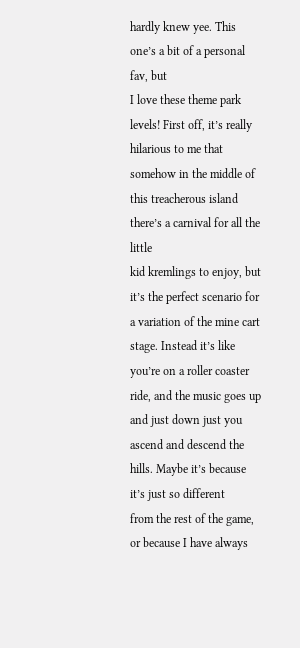hardly knew yee. This one’s a bit of a personal fav, but
I love these theme park levels! First off, it’s really hilarious to me that
somehow in the middle of this treacherous island there’s a carnival for all the little
kid kremlings to enjoy, but it’s the perfect scenario for a variation of the mine cart
stage. Instead it’s like you’re on a roller coaster
ride, and the music goes up and just down just you ascend and descend the hills. Maybe it’s because it’s just so different
from the rest of the game, or because I have always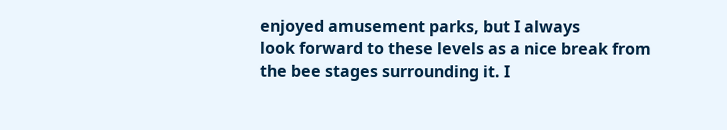enjoyed amusement parks, but I always
look forward to these levels as a nice break from the bee stages surrounding it. I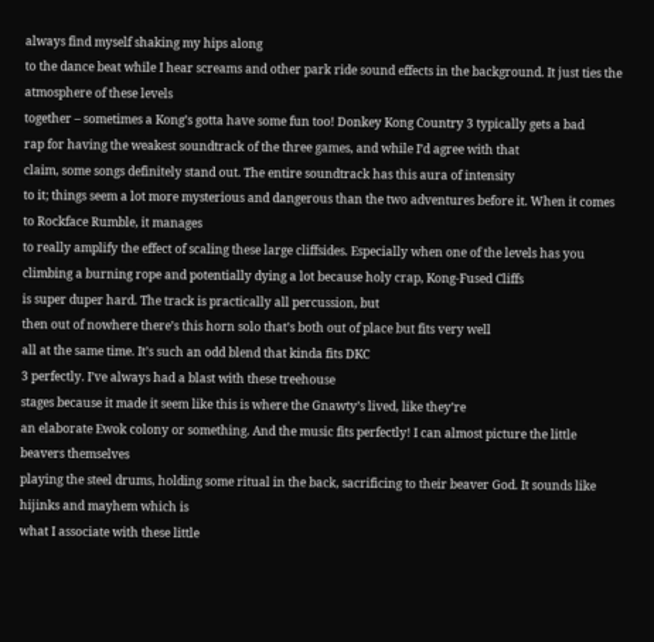always find myself shaking my hips along
to the dance beat while I hear screams and other park ride sound effects in the background. It just ties the atmosphere of these levels
together – sometimes a Kong’s gotta have some fun too! Donkey Kong Country 3 typically gets a bad
rap for having the weakest soundtrack of the three games, and while I’d agree with that
claim, some songs definitely stand out. The entire soundtrack has this aura of intensity
to it; things seem a lot more mysterious and dangerous than the two adventures before it. When it comes to Rockface Rumble, it manages
to really amplify the effect of scaling these large cliffsides. Especially when one of the levels has you
climbing a burning rope and potentially dying a lot because holy crap, Kong-Fused Cliffs
is super duper hard. The track is practically all percussion, but
then out of nowhere there’s this horn solo that’s both out of place but fits very well
all at the same time. It’s such an odd blend that kinda fits DKC
3 perfectly. I’ve always had a blast with these treehouse
stages because it made it seem like this is where the Gnawty’s lived, like they’re
an elaborate Ewok colony or something. And the music fits perfectly! I can almost picture the little beavers themselves
playing the steel drums, holding some ritual in the back, sacrificing to their beaver God. It sounds like hijinks and mayhem which is
what I associate with these little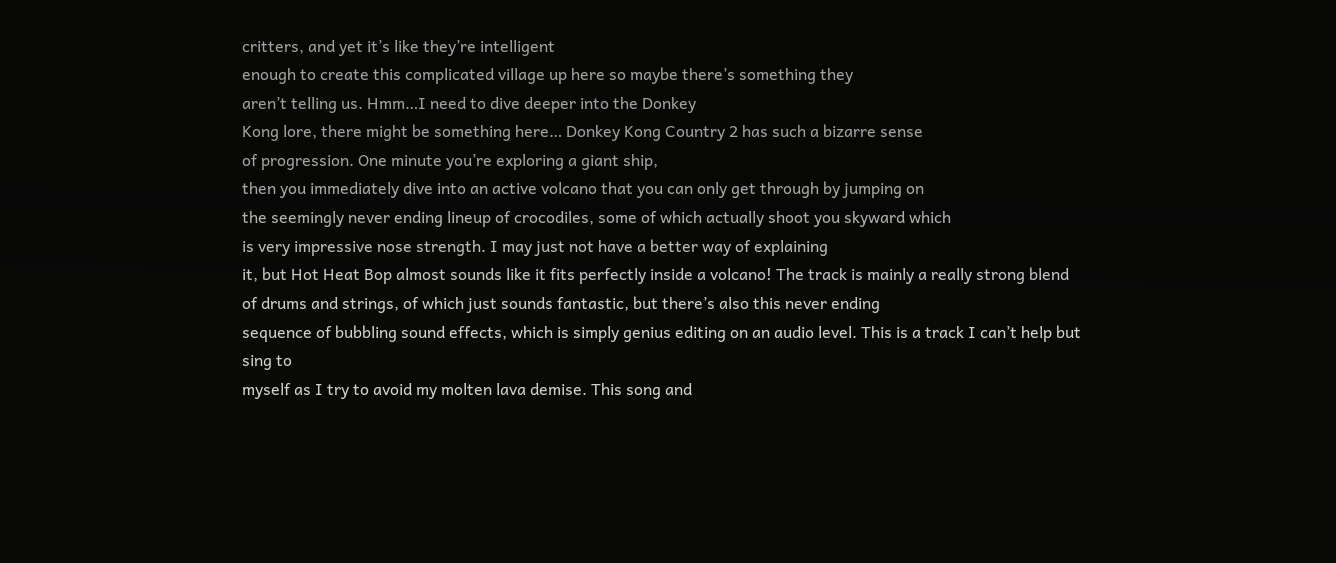critters, and yet it’s like they’re intelligent
enough to create this complicated village up here so maybe there’s something they
aren’t telling us. Hmm…I need to dive deeper into the Donkey
Kong lore, there might be something here… Donkey Kong Country 2 has such a bizarre sense
of progression. One minute you’re exploring a giant ship,
then you immediately dive into an active volcano that you can only get through by jumping on
the seemingly never ending lineup of crocodiles, some of which actually shoot you skyward which
is very impressive nose strength. I may just not have a better way of explaining
it, but Hot Heat Bop almost sounds like it fits perfectly inside a volcano! The track is mainly a really strong blend
of drums and strings, of which just sounds fantastic, but there’s also this never ending
sequence of bubbling sound effects, which is simply genius editing on an audio level. This is a track I can’t help but sing to
myself as I try to avoid my molten lava demise. This song and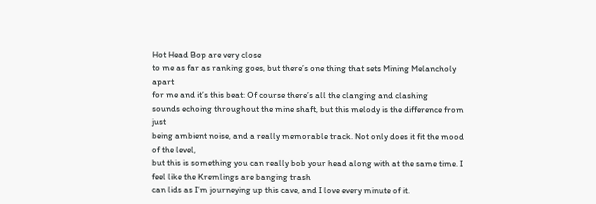Hot Head Bop are very close
to me as far as ranking goes, but there’s one thing that sets Mining Melancholy apart
for me and it’s this beat: Of course there’s all the clanging and clashing
sounds echoing throughout the mine shaft, but this melody is the difference from just
being ambient noise, and a really memorable track. Not only does it fit the mood of the level,
but this is something you can really bob your head along with at the same time. I feel like the Kremlings are banging trash
can lids as I’m journeying up this cave, and I love every minute of it.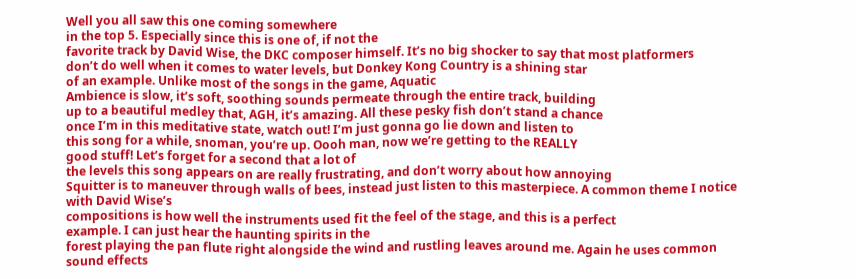Well you all saw this one coming somewhere
in the top 5. Especially since this is one of, if not the
favorite track by David Wise, the DKC composer himself. It’s no big shocker to say that most platformers
don’t do well when it comes to water levels, but Donkey Kong Country is a shining star
of an example. Unlike most of the songs in the game, Aquatic
Ambience is slow, it’s soft, soothing sounds permeate through the entire track, building
up to a beautiful medley that, AGH, it’s amazing. All these pesky fish don’t stand a chance
once I’m in this meditative state, watch out! I’m just gonna go lie down and listen to
this song for a while, snoman, you’re up. Oooh man, now we’re getting to the REALLY
good stuff! Let’s forget for a second that a lot of
the levels this song appears on are really frustrating, and don’t worry about how annoying
Squitter is to maneuver through walls of bees, instead just listen to this masterpiece. A common theme I notice with David Wise’s
compositions is how well the instruments used fit the feel of the stage, and this is a perfect
example. I can just hear the haunting spirits in the
forest playing the pan flute right alongside the wind and rustling leaves around me. Again he uses common sound effects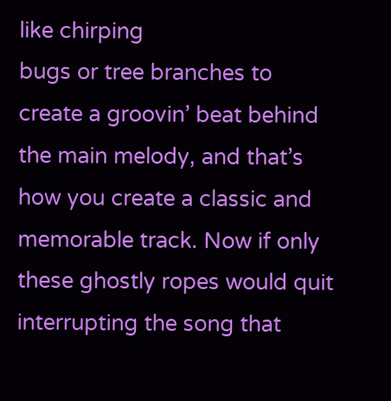like chirping
bugs or tree branches to create a groovin’ beat behind the main melody, and that’s
how you create a classic and memorable track. Now if only these ghostly ropes would quit
interrupting the song that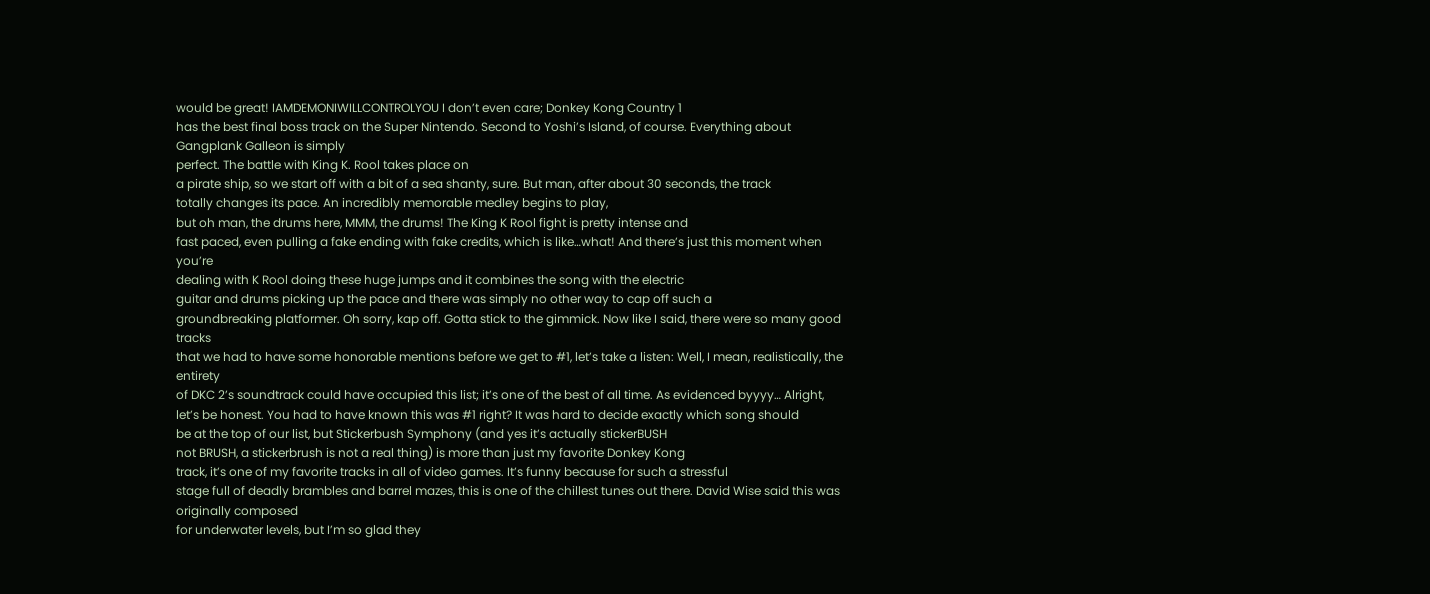would be great! IAMDEMONIWILLCONTROLYOU I don’t even care; Donkey Kong Country 1
has the best final boss track on the Super Nintendo. Second to Yoshi’s Island, of course. Everything about Gangplank Galleon is simply
perfect. The battle with King K. Rool takes place on
a pirate ship, so we start off with a bit of a sea shanty, sure. But man, after about 30 seconds, the track
totally changes its pace. An incredibly memorable medley begins to play,
but oh man, the drums here, MMM, the drums! The King K Rool fight is pretty intense and
fast paced, even pulling a fake ending with fake credits, which is like…what! And there’s just this moment when you’re
dealing with K Rool doing these huge jumps and it combines the song with the electric
guitar and drums picking up the pace and there was simply no other way to cap off such a
groundbreaking platformer. Oh sorry, kap off. Gotta stick to the gimmick. Now like I said, there were so many good tracks
that we had to have some honorable mentions before we get to #1, let’s take a listen: Well, I mean, realistically, the entirety
of DKC 2’s soundtrack could have occupied this list; it’s one of the best of all time. As evidenced byyyy… Alright, let’s be honest. You had to have known this was #1 right? It was hard to decide exactly which song should
be at the top of our list, but Stickerbush Symphony (and yes it’s actually stickerBUSH
not BRUSH, a stickerbrush is not a real thing) is more than just my favorite Donkey Kong
track, it’s one of my favorite tracks in all of video games. It’s funny because for such a stressful
stage full of deadly brambles and barrel mazes, this is one of the chillest tunes out there. David Wise said this was originally composed
for underwater levels, but I’m so glad they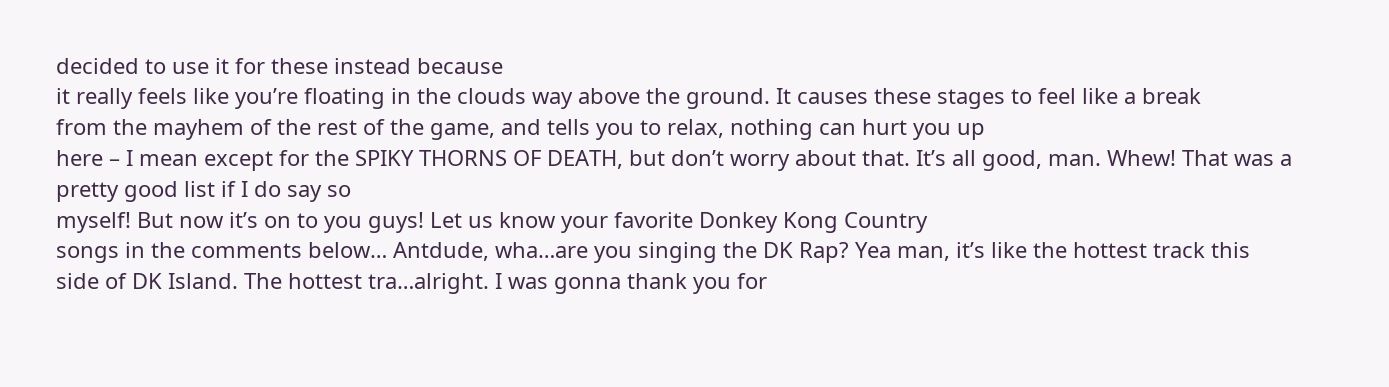decided to use it for these instead because
it really feels like you’re floating in the clouds way above the ground. It causes these stages to feel like a break
from the mayhem of the rest of the game, and tells you to relax, nothing can hurt you up
here – I mean except for the SPIKY THORNS OF DEATH, but don’t worry about that. It’s all good, man. Whew! That was a pretty good list if I do say so
myself! But now it’s on to you guys! Let us know your favorite Donkey Kong Country
songs in the comments below… Antdude, wha…are you singing the DK Rap? Yea man, it’s like the hottest track this
side of DK Island. The hottest tra…alright. I was gonna thank you for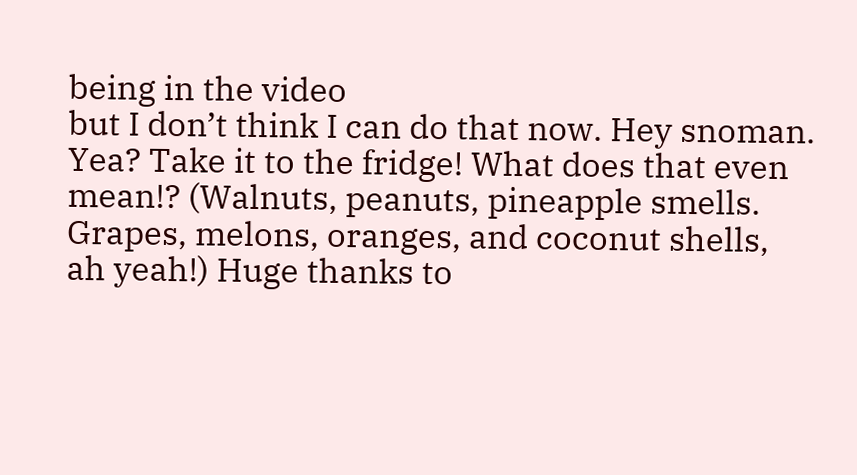being in the video
but I don’t think I can do that now. Hey snoman. Yea? Take it to the fridge! What does that even mean!? (Walnuts, peanuts, pineapple smells. Grapes, melons, oranges, and coconut shells,
ah yeah!) Huge thanks to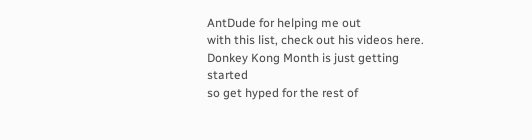AntDude for helping me out
with this list, check out his videos here. Donkey Kong Month is just getting started
so get hyped for the rest of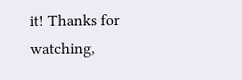it! Thanks for watching,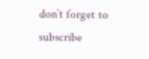don’t forget to subscribe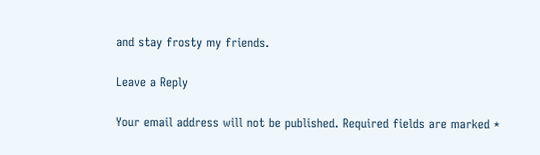and stay frosty my friends.

Leave a Reply

Your email address will not be published. Required fields are marked *